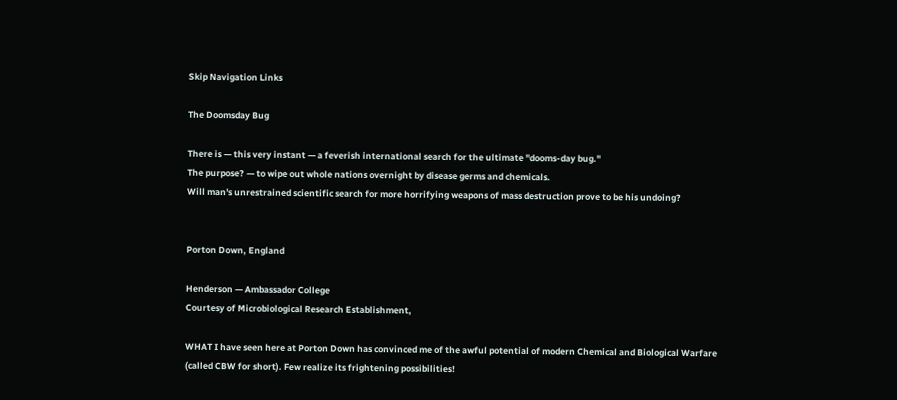Skip Navigation Links

The Doomsday Bug

There is — this very instant — a feverish international search for the ultimate "dooms-day bug."
The purpose? — to wipe out whole nations overnight by disease germs and chemicals.
Will man's unrestrained scientific search for more horrifying weapons of mass destruction prove to be his undoing?


Porton Down, England

Henderson — Ambassador College
Courtesy of Microbiological Research Establishment,

WHAT I have seen here at Porton Down has convinced me of the awful potential of modern Chemical and Biological Warfare (called CBW for short). Few realize its frightening possibilities!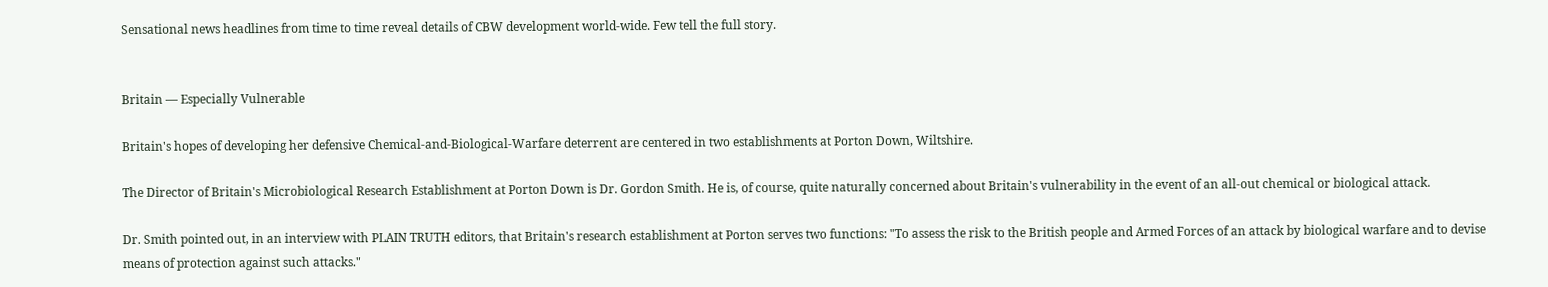Sensational news headlines from time to time reveal details of CBW development world-wide. Few tell the full story.


Britain — Especially Vulnerable

Britain's hopes of developing her defensive Chemical-and-Biological-Warfare deterrent are centered in two establishments at Porton Down, Wiltshire.

The Director of Britain's Microbiological Research Establishment at Porton Down is Dr. Gordon Smith. He is, of course, quite naturally concerned about Britain's vulnerability in the event of an all-out chemical or biological attack.

Dr. Smith pointed out, in an interview with PLAIN TRUTH editors, that Britain's research establishment at Porton serves two functions: "To assess the risk to the British people and Armed Forces of an attack by biological warfare and to devise means of protection against such attacks."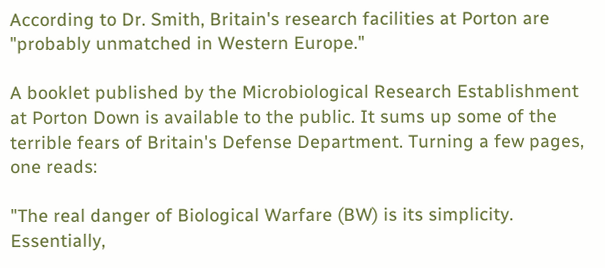According to Dr. Smith, Britain's research facilities at Porton are "probably unmatched in Western Europe."

A booklet published by the Microbiological Research Establishment at Porton Down is available to the public. It sums up some of the terrible fears of Britain's Defense Department. Turning a few pages, one reads:

"The real danger of Biological Warfare (BW) is its simplicity. Essentially,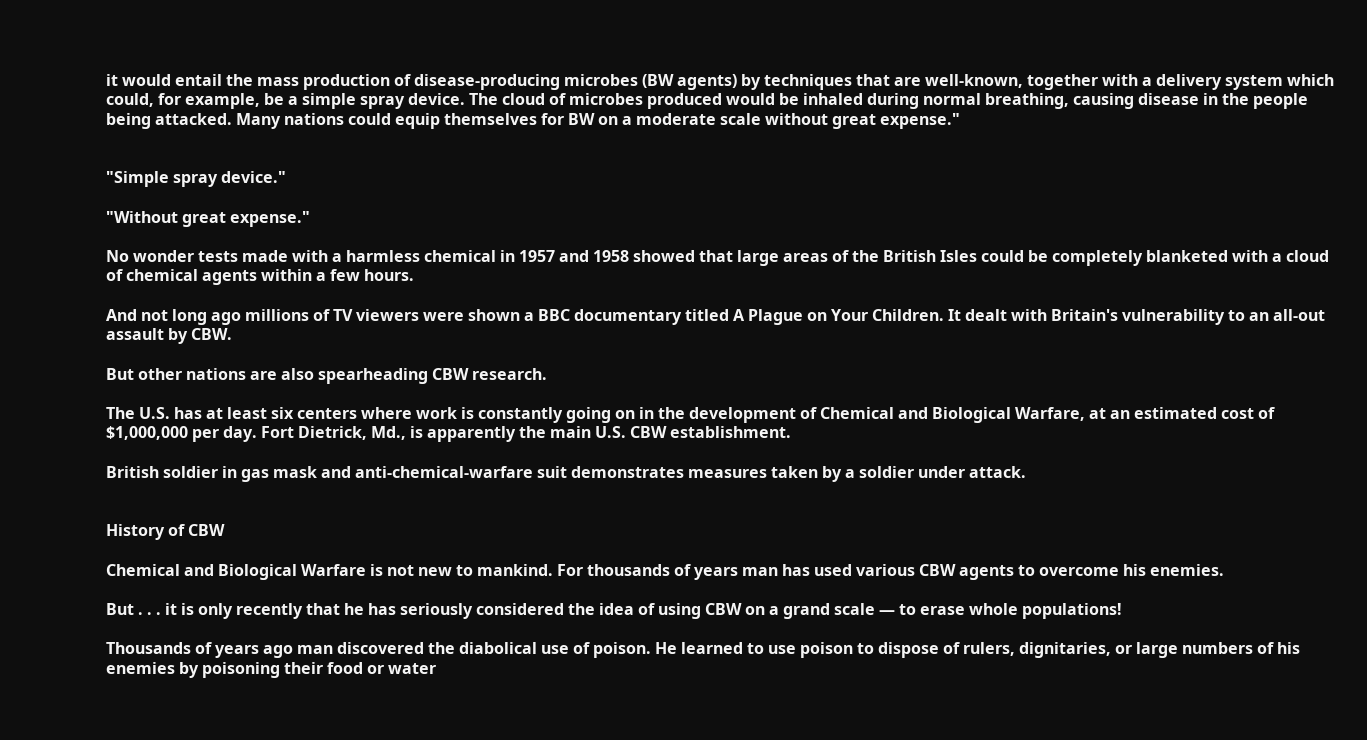it would entail the mass production of disease-producing microbes (BW agents) by techniques that are well-known, together with a delivery system which could, for example, be a simple spray device. The cloud of microbes produced would be inhaled during normal breathing, causing disease in the people being attacked. Many nations could equip themselves for BW on a moderate scale without great expense."


"Simple spray device."

"Without great expense."

No wonder tests made with a harmless chemical in 1957 and 1958 showed that large areas of the British Isles could be completely blanketed with a cloud of chemical agents within a few hours.

And not long ago millions of TV viewers were shown a BBC documentary titled A Plague on Your Children. It dealt with Britain's vulnerability to an all-out assault by CBW.

But other nations are also spearheading CBW research.

The U.S. has at least six centers where work is constantly going on in the development of Chemical and Biological Warfare, at an estimated cost of $1,000,000 per day. Fort Dietrick, Md., is apparently the main U.S. CBW establishment.

British soldier in gas mask and anti-chemical-warfare suit demonstrates measures taken by a soldier under attack.


History of CBW

Chemical and Biological Warfare is not new to mankind. For thousands of years man has used various CBW agents to overcome his enemies.

But . . . it is only recently that he has seriously considered the idea of using CBW on a grand scale — to erase whole populations!

Thousands of years ago man discovered the diabolical use of poison. He learned to use poison to dispose of rulers, dignitaries, or large numbers of his enemies by poisoning their food or water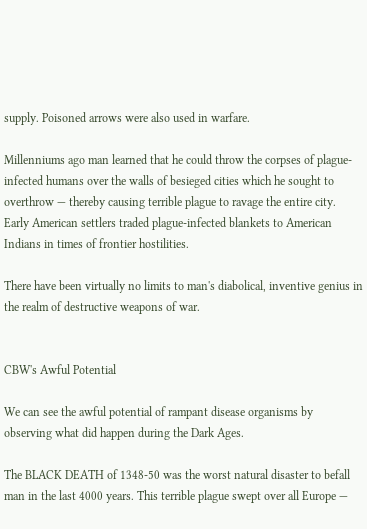supply. Poisoned arrows were also used in warfare.

Millenniums ago man learned that he could throw the corpses of plague-infected humans over the walls of besieged cities which he sought to overthrow — thereby causing terrible plague to ravage the entire city. Early American settlers traded plague-infected blankets to American Indians in times of frontier hostilities.

There have been virtually no limits to man's diabolical, inventive genius in the realm of destructive weapons of war.


CBW's Awful Potential

We can see the awful potential of rampant disease organisms by observing what did happen during the Dark Ages.

The BLACK DEATH of 1348-50 was the worst natural disaster to befall man in the last 4000 years. This terrible plague swept over all Europe —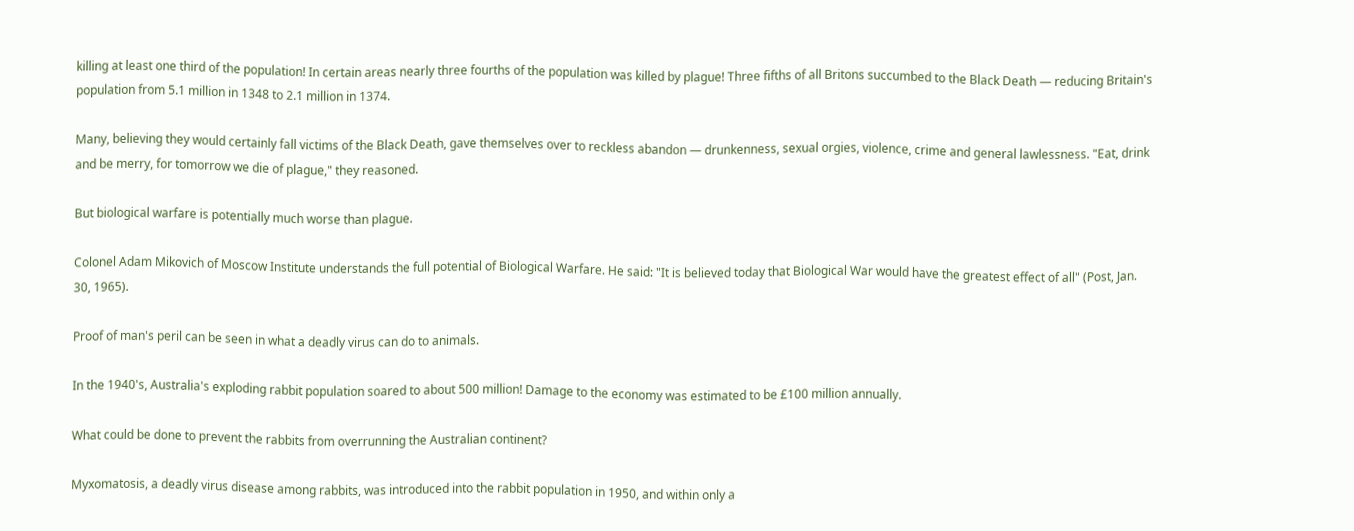killing at least one third of the population! In certain areas nearly three fourths of the population was killed by plague! Three fifths of all Britons succumbed to the Black Death — reducing Britain's population from 5.1 million in 1348 to 2.1 million in 1374.

Many, believing they would certainly fall victims of the Black Death, gave themselves over to reckless abandon — drunkenness, sexual orgies, violence, crime and general lawlessness. "Eat, drink and be merry, for tomorrow we die of plague," they reasoned.

But biological warfare is potentially much worse than plague.

Colonel Adam Mikovich of Moscow Institute understands the full potential of Biological Warfare. He said: "It is believed today that Biological War would have the greatest effect of all" (Post, Jan. 30, 1965).

Proof of man's peril can be seen in what a deadly virus can do to animals.

In the 1940's, Australia's exploding rabbit population soared to about 500 million! Damage to the economy was estimated to be £100 million annually.

What could be done to prevent the rabbits from overrunning the Australian continent?

Myxomatosis, a deadly virus disease among rabbits, was introduced into the rabbit population in 1950, and within only a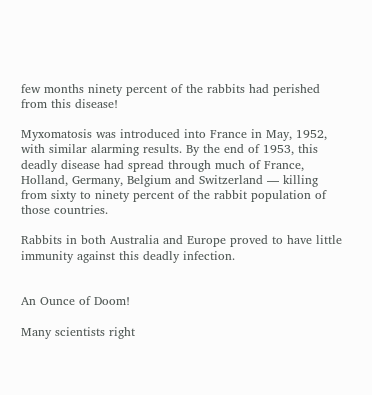few months ninety percent of the rabbits had perished from this disease!

Myxomatosis was introduced into France in May, 1952, with similar alarming results. By the end of 1953, this deadly disease had spread through much of France, Holland, Germany, Belgium and Switzerland — killing from sixty to ninety percent of the rabbit population of those countries.

Rabbits in both Australia and Europe proved to have little immunity against this deadly infection.


An Ounce of Doom!

Many scientists right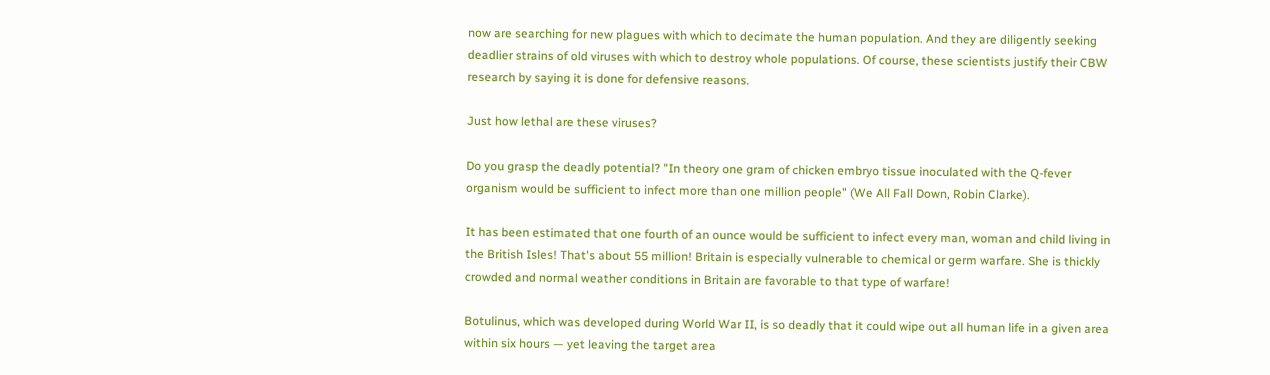now are searching for new plagues with which to decimate the human population. And they are diligently seeking deadlier strains of old viruses with which to destroy whole populations. Of course, these scientists justify their CBW research by saying it is done for defensive reasons.

Just how lethal are these viruses?

Do you grasp the deadly potential? "In theory one gram of chicken embryo tissue inoculated with the Q-fever organism would be sufficient to infect more than one million people" (We All Fall Down, Robin Clarke).

It has been estimated that one fourth of an ounce would be sufficient to infect every man, woman and child living in the British Isles! That's about 55 million! Britain is especially vulnerable to chemical or germ warfare. She is thickly crowded and normal weather conditions in Britain are favorable to that type of warfare!

Botulinus, which was developed during World War II, is so deadly that it could wipe out all human life in a given area within six hours — yet leaving the target area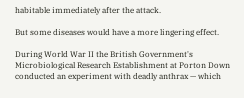habitable immediately after the attack.

But some diseases would have a more lingering effect.

During World War II the British Government's Microbiological Research Establishment at Porton Down conducted an experiment with deadly anthrax — which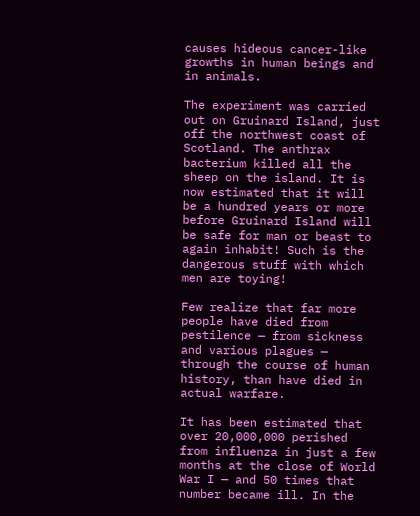causes hideous cancer-like growths in human beings and in animals.

The experiment was carried out on Gruinard Island, just off the northwest coast of Scotland. The anthrax bacterium killed all the sheep on the island. It is now estimated that it will be a hundred years or more before Gruinard Island will be safe for man or beast to again inhabit! Such is the dangerous stuff with which men are toying!

Few realize that far more people have died from pestilence — from sickness and various plagues — through the course of human history, than have died in actual warfare.

It has been estimated that over 20,000,000 perished from influenza in just a few months at the close of World War I — and 50 times that number became ill. In the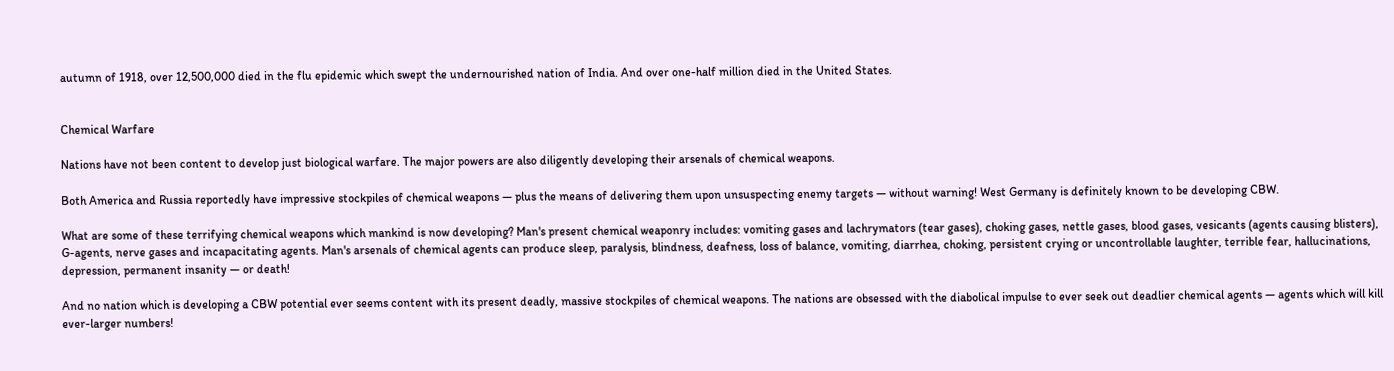autumn of 1918, over 12,500,000 died in the flu epidemic which swept the undernourished nation of India. And over one-half million died in the United States.


Chemical Warfare

Nations have not been content to develop just biological warfare. The major powers are also diligently developing their arsenals of chemical weapons.

Both America and Russia reportedly have impressive stockpiles of chemical weapons — plus the means of delivering them upon unsuspecting enemy targets — without warning! West Germany is definitely known to be developing CBW.

What are some of these terrifying chemical weapons which mankind is now developing? Man's present chemical weaponry includes: vomiting gases and lachrymators (tear gases), choking gases, nettle gases, blood gases, vesicants (agents causing blisters), G-agents, nerve gases and incapacitating agents. Man's arsenals of chemical agents can produce sleep, paralysis, blindness, deafness, loss of balance, vomiting, diarrhea, choking, persistent crying or uncontrollable laughter, terrible fear, hallucinations, depression, permanent insanity — or death!

And no nation which is developing a CBW potential ever seems content with its present deadly, massive stockpiles of chemical weapons. The nations are obsessed with the diabolical impulse to ever seek out deadlier chemical agents — agents which will kill ever-larger numbers!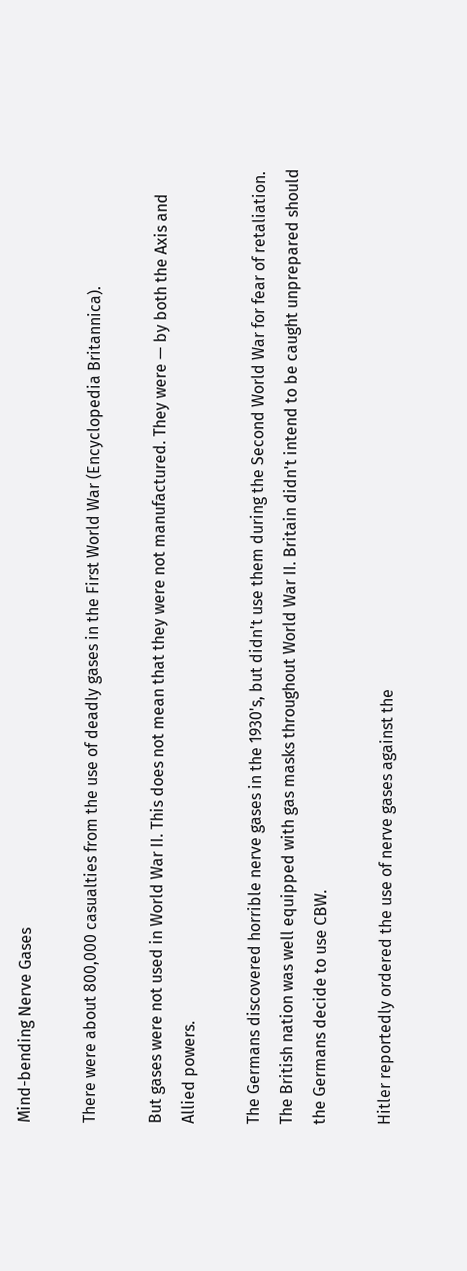Mind-bending Nerve Gases

There were about 800,000 casualties from the use of deadly gases in the First World War (Encyclopedia Britannica).

But gases were not used in World War II. This does not mean that they were not manufactured. They were — by both the Axis and Allied powers.

The Germans discovered horrible nerve gases in the 1930's, but didn't use them during the Second World War for fear of retaliation. The British nation was well equipped with gas masks throughout World War II. Britain didn't intend to be caught unprepared should the Germans decide to use CBW.

Hitler reportedly ordered the use of nerve gases against the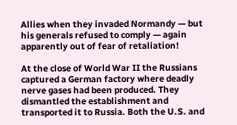Allies when they invaded Normandy — but his generals refused to comply — again apparently out of fear of retaliation!

At the close of World War II the Russians captured a German factory where deadly nerve gases had been produced. They dismantled the establishment and transported it to Russia. Both the U.S. and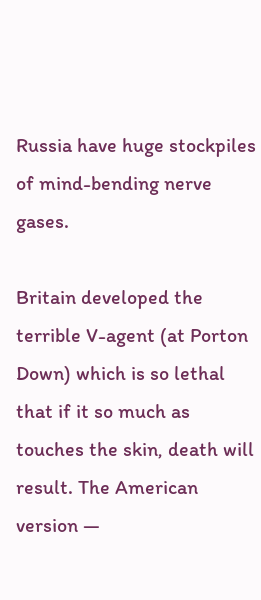Russia have huge stockpiles of mind-bending nerve gases.

Britain developed the terrible V-agent (at Porton Down) which is so lethal that if it so much as touches the skin, death will result. The American version —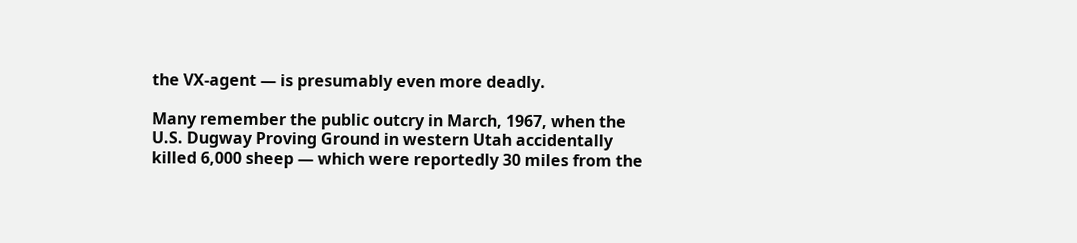the VX-agent — is presumably even more deadly.

Many remember the public outcry in March, 1967, when the U.S. Dugway Proving Ground in western Utah accidentally killed 6,000 sheep — which were reportedly 30 miles from the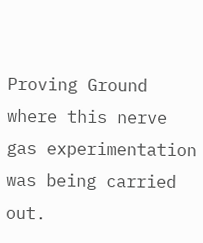Proving Ground where this nerve gas experimentation was being carried out.